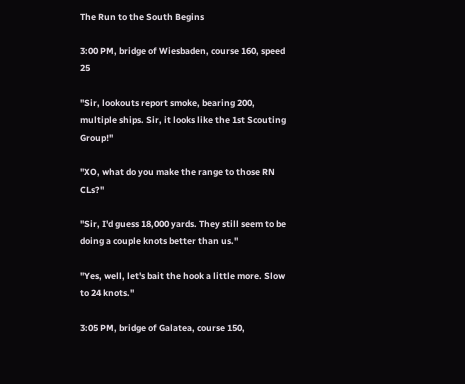The Run to the South Begins

3:00 PM, bridge of Wiesbaden, course 160, speed 25

"Sir, lookouts report smoke, bearing 200, multiple ships. Sir, it looks like the 1st Scouting Group!"

"XO, what do you make the range to those RN CLs?"

"Sir, I'd guess 18,000 yards. They still seem to be doing a couple knots better than us."

"Yes, well, let's bait the hook a little more. Slow to 24 knots."

3:05 PM, bridge of Galatea, course 150,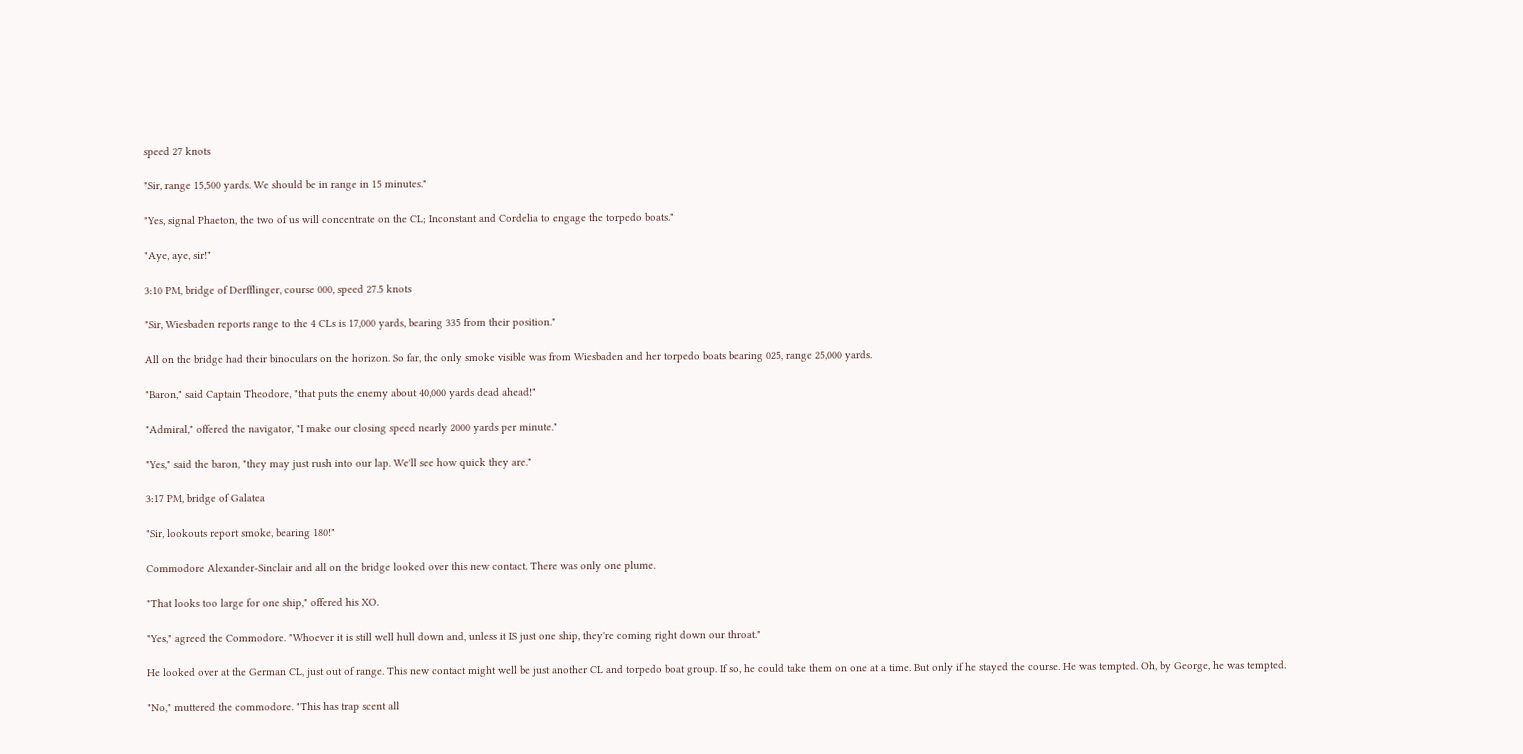speed 27 knots

"Sir, range 15,500 yards. We should be in range in 15 minutes."

"Yes, signal Phaeton, the two of us will concentrate on the CL; Inconstant and Cordelia to engage the torpedo boats."

"Aye, aye, sir!"

3:10 PM, bridge of Derfflinger, course 000, speed 27.5 knots

"Sir, Wiesbaden reports range to the 4 CLs is 17,000 yards, bearing 335 from their position."

All on the bridge had their binoculars on the horizon. So far, the only smoke visible was from Wiesbaden and her torpedo boats bearing 025, range 25,000 yards.

"Baron," said Captain Theodore, "that puts the enemy about 40,000 yards dead ahead!"

"Admiral," offered the navigator, "I make our closing speed nearly 2000 yards per minute."

"Yes," said the baron, "they may just rush into our lap. We'll see how quick they are."

3:17 PM, bridge of Galatea

"Sir, lookouts report smoke, bearing 180!"

Commodore Alexander-Sinclair and all on the bridge looked over this new contact. There was only one plume.

"That looks too large for one ship," offered his XO.

"Yes," agreed the Commodore. "Whoever it is still well hull down and, unless it IS just one ship, they're coming right down our throat."

He looked over at the German CL, just out of range. This new contact might well be just another CL and torpedo boat group. If so, he could take them on one at a time. But only if he stayed the course. He was tempted. Oh, by George, he was tempted.

"No," muttered the commodore. "This has trap scent all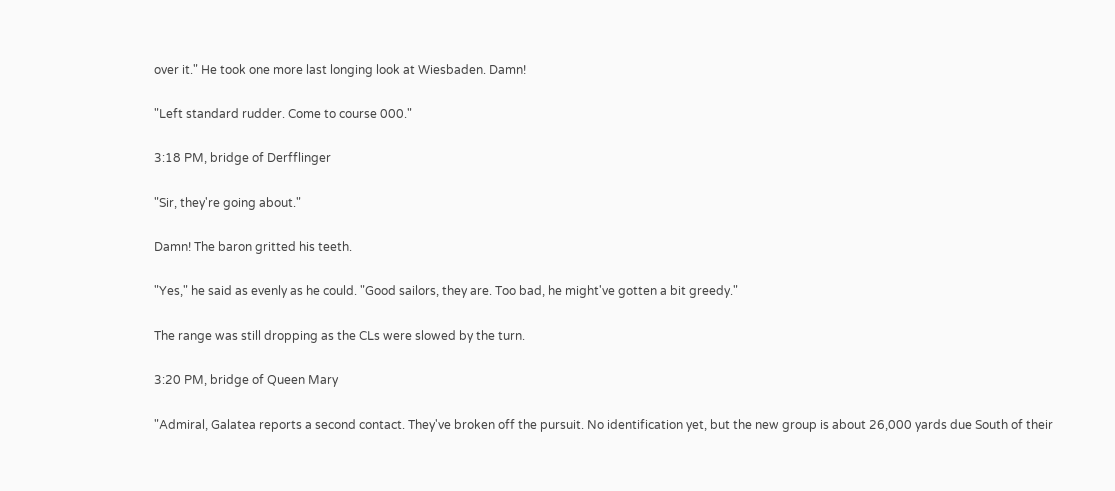over it." He took one more last longing look at Wiesbaden. Damn!

"Left standard rudder. Come to course 000."

3:18 PM, bridge of Derfflinger

"Sir, they're going about."

Damn! The baron gritted his teeth.

"Yes," he said as evenly as he could. "Good sailors, they are. Too bad, he might've gotten a bit greedy."

The range was still dropping as the CLs were slowed by the turn.

3:20 PM, bridge of Queen Mary

"Admiral, Galatea reports a second contact. They've broken off the pursuit. No identification yet, but the new group is about 26,000 yards due South of their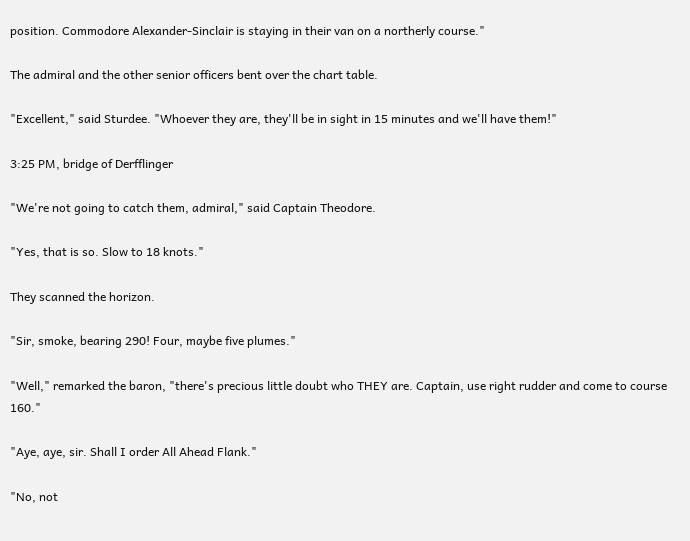position. Commodore Alexander-Sinclair is staying in their van on a northerly course."

The admiral and the other senior officers bent over the chart table.

"Excellent," said Sturdee. "Whoever they are, they'll be in sight in 15 minutes and we'll have them!"

3:25 PM, bridge of Derfflinger

"We're not going to catch them, admiral," said Captain Theodore.

"Yes, that is so. Slow to 18 knots."

They scanned the horizon.

"Sir, smoke, bearing 290! Four, maybe five plumes."

"Well," remarked the baron, "there's precious little doubt who THEY are. Captain, use right rudder and come to course 160."

"Aye, aye, sir. Shall I order All Ahead Flank."

"No, not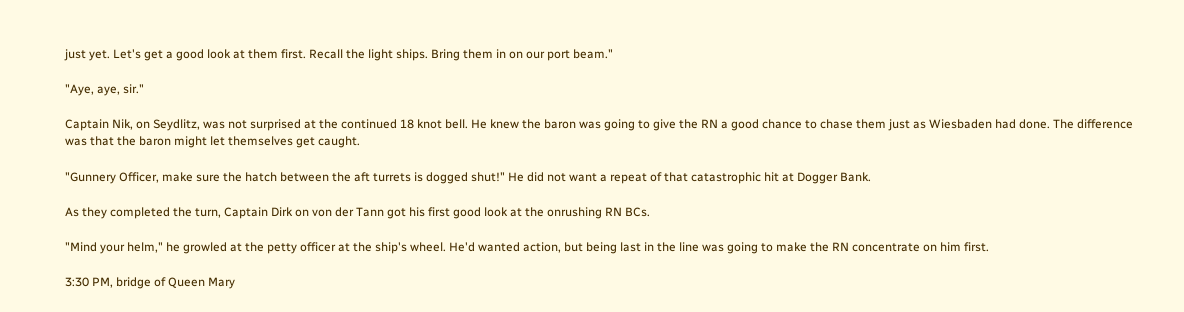just yet. Let's get a good look at them first. Recall the light ships. Bring them in on our port beam."

"Aye, aye, sir."

Captain Nik, on Seydlitz, was not surprised at the continued 18 knot bell. He knew the baron was going to give the RN a good chance to chase them just as Wiesbaden had done. The difference was that the baron might let themselves get caught.

"Gunnery Officer, make sure the hatch between the aft turrets is dogged shut!" He did not want a repeat of that catastrophic hit at Dogger Bank.

As they completed the turn, Captain Dirk on von der Tann got his first good look at the onrushing RN BCs.

"Mind your helm," he growled at the petty officer at the ship's wheel. He'd wanted action, but being last in the line was going to make the RN concentrate on him first.

3:30 PM, bridge of Queen Mary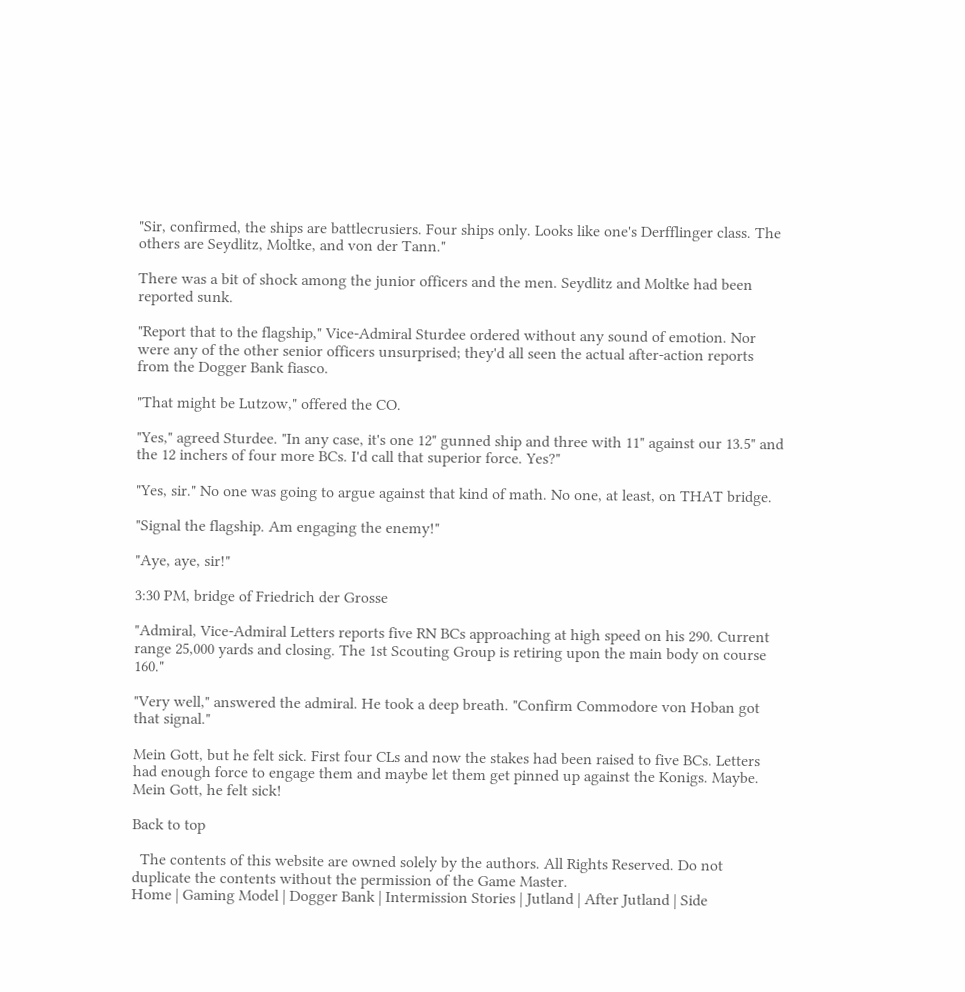"Sir, confirmed, the ships are battlecrusiers. Four ships only. Looks like one's Derfflinger class. The others are Seydlitz, Moltke, and von der Tann."

There was a bit of shock among the junior officers and the men. Seydlitz and Moltke had been reported sunk.

"Report that to the flagship," Vice-Admiral Sturdee ordered without any sound of emotion. Nor were any of the other senior officers unsurprised; they'd all seen the actual after-action reports from the Dogger Bank fiasco.

"That might be Lutzow," offered the CO.

"Yes," agreed Sturdee. "In any case, it's one 12" gunned ship and three with 11" against our 13.5" and the 12 inchers of four more BCs. I'd call that superior force. Yes?"

"Yes, sir." No one was going to argue against that kind of math. No one, at least, on THAT bridge.

"Signal the flagship. Am engaging the enemy!"

"Aye, aye, sir!"

3:30 PM, bridge of Friedrich der Grosse

"Admiral, Vice-Admiral Letters reports five RN BCs approaching at high speed on his 290. Current range 25,000 yards and closing. The 1st Scouting Group is retiring upon the main body on course 160."

"Very well," answered the admiral. He took a deep breath. "Confirm Commodore von Hoban got that signal."

Mein Gott, but he felt sick. First four CLs and now the stakes had been raised to five BCs. Letters had enough force to engage them and maybe let them get pinned up against the Konigs. Maybe. Mein Gott, he felt sick!

Back to top

  The contents of this website are owned solely by the authors. All Rights Reserved. Do not duplicate the contents without the permission of the Game Master.
Home | Gaming Model | Dogger Bank | Intermission Stories | Jutland | After Jutland | Side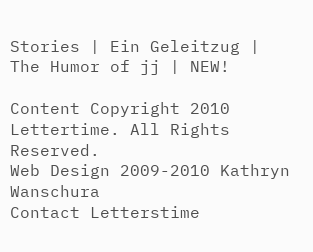Stories | Ein Geleitzug | The Humor of jj | NEW!

Content Copyright 2010 Lettertime. All Rights Reserved.
Web Design 2009-2010 Kathryn Wanschura
Contact Letterstime